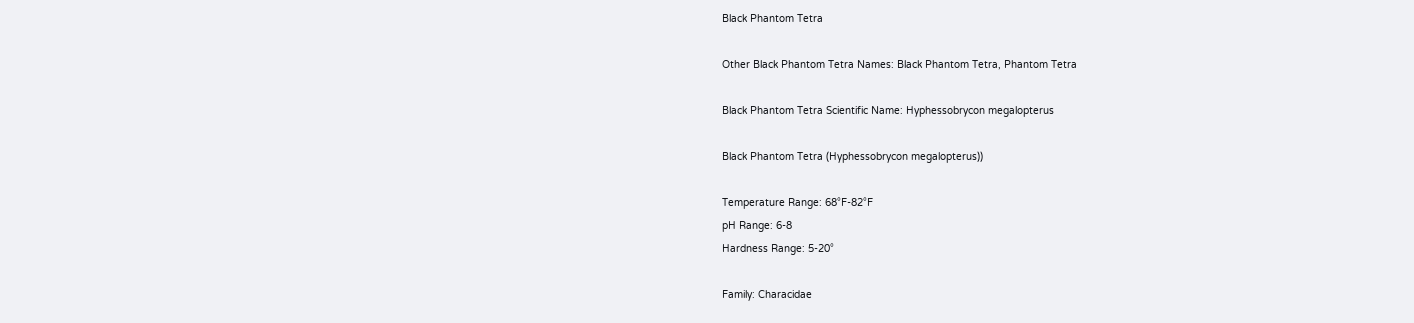Black Phantom Tetra

Other Black Phantom Tetra Names: Black Phantom Tetra, Phantom Tetra

Black Phantom Tetra Scientific Name: Hyphessobrycon megalopterus

Black Phantom Tetra (Hyphessobrycon megalopterus))

Temperature Range: 68°F-82°F
pH Range: 6-8
Hardness Range: 5-20°

Family: Characidae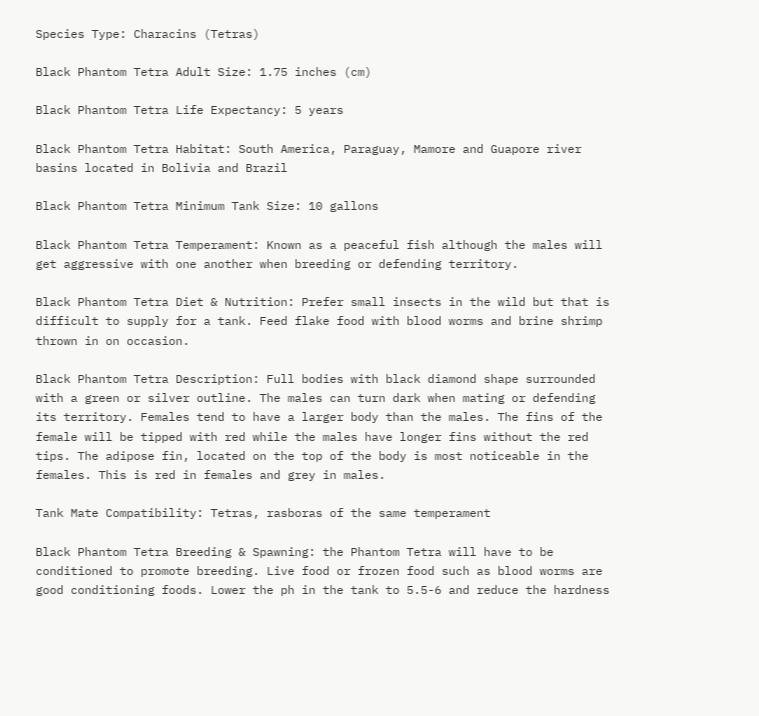Species Type: Characins (Tetras)

Black Phantom Tetra Adult Size: 1.75 inches (cm)

Black Phantom Tetra Life Expectancy: 5 years

Black Phantom Tetra Habitat: South America, Paraguay, Mamore and Guapore river basins located in Bolivia and Brazil

Black Phantom Tetra Minimum Tank Size: 10 gallons

Black Phantom Tetra Temperament: Known as a peaceful fish although the males will get aggressive with one another when breeding or defending territory.

Black Phantom Tetra Diet & Nutrition: Prefer small insects in the wild but that is difficult to supply for a tank. Feed flake food with blood worms and brine shrimp thrown in on occasion.

Black Phantom Tetra Description: Full bodies with black diamond shape surrounded with a green or silver outline. The males can turn dark when mating or defending its territory. Females tend to have a larger body than the males. The fins of the female will be tipped with red while the males have longer fins without the red tips. The adipose fin, located on the top of the body is most noticeable in the females. This is red in females and grey in males.

Tank Mate Compatibility: Tetras, rasboras of the same temperament

Black Phantom Tetra Breeding & Spawning: the Phantom Tetra will have to be conditioned to promote breeding. Live food or frozen food such as blood worms are good conditioning foods. Lower the ph in the tank to 5.5-6 and reduce the hardness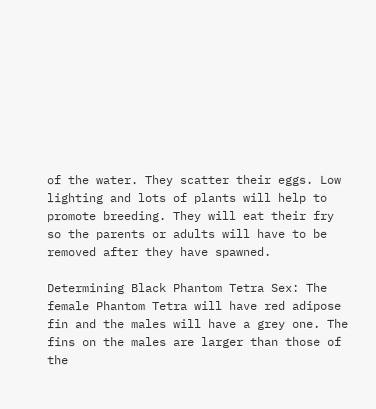of the water. They scatter their eggs. Low lighting and lots of plants will help to promote breeding. They will eat their fry so the parents or adults will have to be removed after they have spawned.

Determining Black Phantom Tetra Sex: The female Phantom Tetra will have red adipose fin and the males will have a grey one. The fins on the males are larger than those of the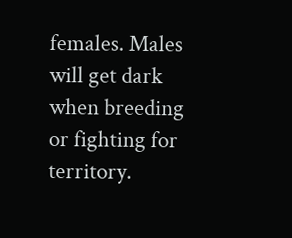females. Males will get dark when breeding or fighting for territory.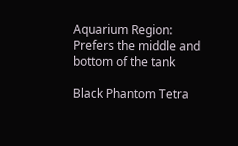Aquarium Region: Prefers the middle and bottom of the tank

Black Phantom Tetra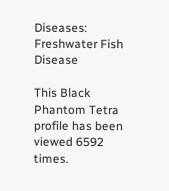Diseases: Freshwater Fish Disease

This Black Phantom Tetra profile has been viewed 6592 times.